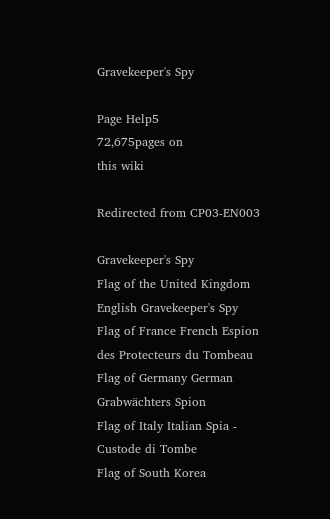Gravekeeper's Spy

Page Help5
72,675pages on
this wiki

Redirected from CP03-EN003

Gravekeeper's Spy
Flag of the United Kingdom English Gravekeeper's Spy
Flag of France French Espion des Protecteurs du Tombeau
Flag of Germany German Grabwächters Spion
Flag of Italy Italian Spia - Custode di Tombe
Flag of South Korea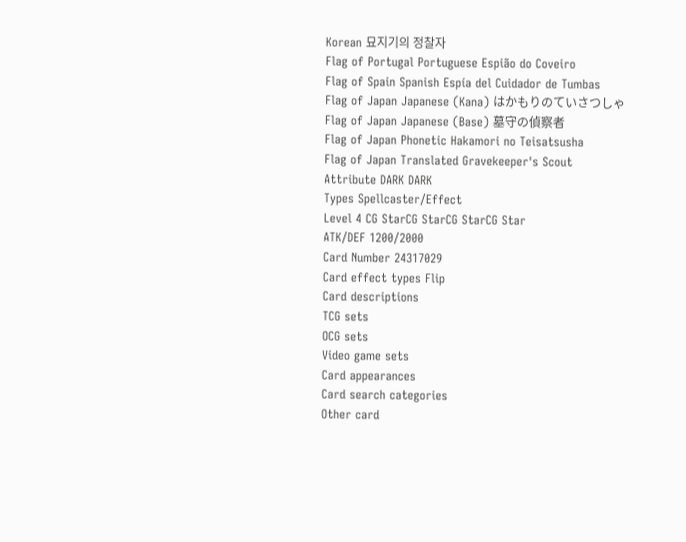Korean 묘지기의 정찰자
Flag of Portugal Portuguese Espião do Coveiro
Flag of Spain Spanish Espía del Cuidador de Tumbas
Flag of Japan Japanese (Kana) はかもりのていさつしゃ
Flag of Japan Japanese (Base) 墓守の偵察者
Flag of Japan Phonetic Hakamori no Teisatsusha
Flag of Japan Translated Gravekeeper's Scout
Attribute DARK DARK
Types Spellcaster/Effect
Level 4 CG StarCG StarCG StarCG Star
ATK/DEF 1200/2000
Card Number 24317029
Card effect types Flip
Card descriptions
TCG sets
OCG sets
Video game sets
Card appearances
Card search categories
Other card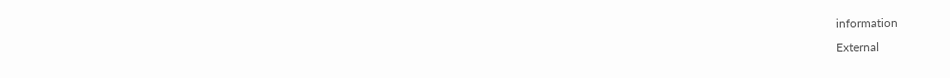information
External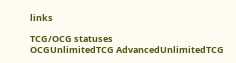links

TCG/OCG statuses
OCGUnlimitedTCG AdvancedUnlimitedTCG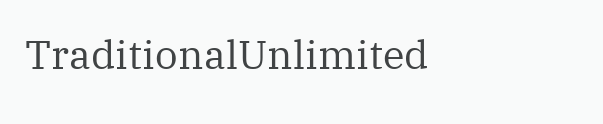TraditionalUnlimited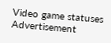Video game statuses
Advertisement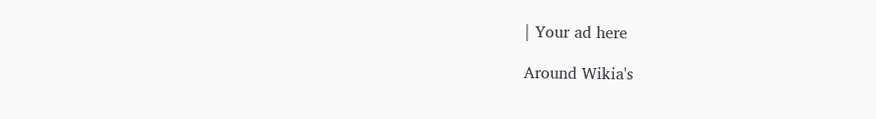| Your ad here

Around Wikia's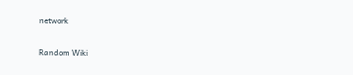network

Random Wiki